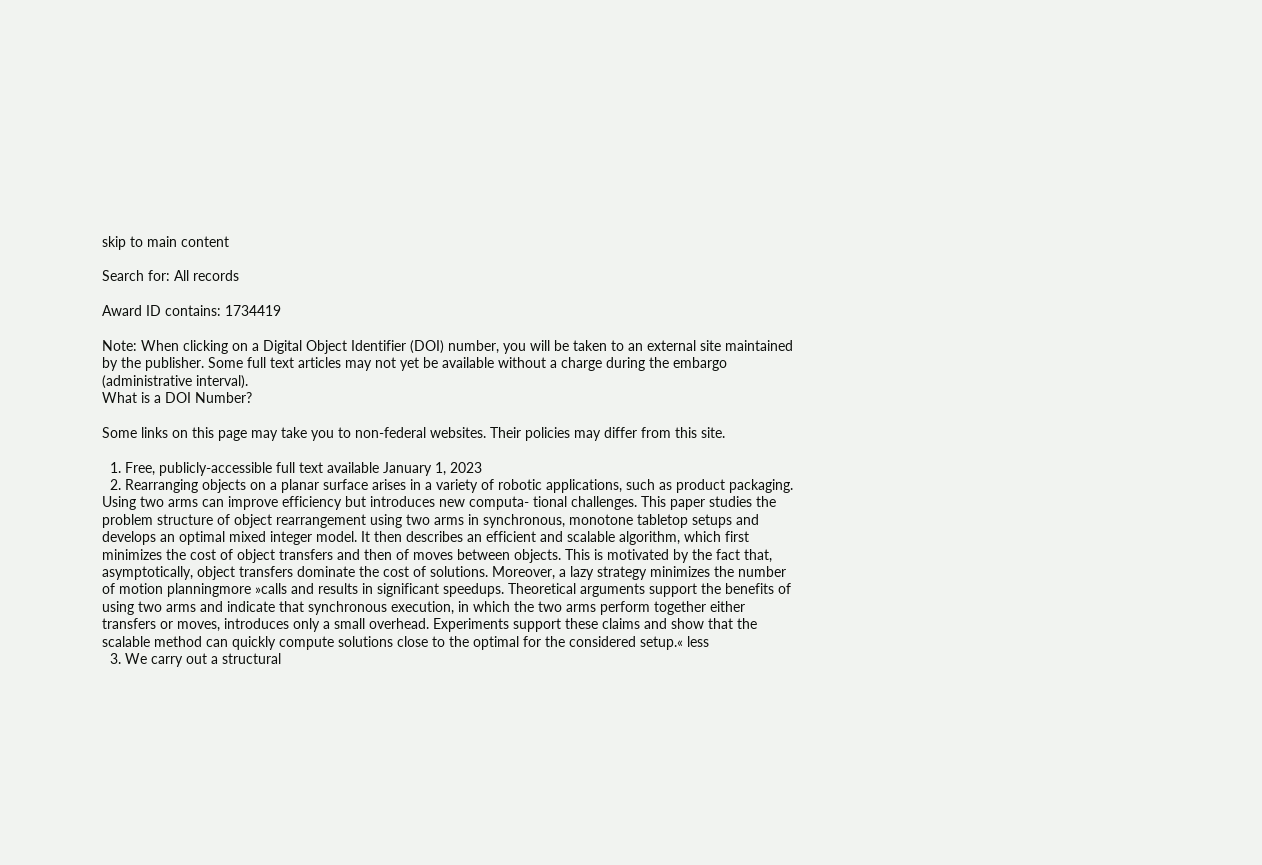skip to main content

Search for: All records

Award ID contains: 1734419

Note: When clicking on a Digital Object Identifier (DOI) number, you will be taken to an external site maintained by the publisher. Some full text articles may not yet be available without a charge during the embargo (administrative interval).
What is a DOI Number?

Some links on this page may take you to non-federal websites. Their policies may differ from this site.

  1. Free, publicly-accessible full text available January 1, 2023
  2. Rearranging objects on a planar surface arises in a variety of robotic applications, such as product packaging. Using two arms can improve efficiency but introduces new computa- tional challenges. This paper studies the problem structure of object rearrangement using two arms in synchronous, monotone tabletop setups and develops an optimal mixed integer model. It then describes an efficient and scalable algorithm, which first minimizes the cost of object transfers and then of moves between objects. This is motivated by the fact that, asymptotically, object transfers dominate the cost of solutions. Moreover, a lazy strategy minimizes the number of motion planningmore »calls and results in significant speedups. Theoretical arguments support the benefits of using two arms and indicate that synchronous execution, in which the two arms perform together either transfers or moves, introduces only a small overhead. Experiments support these claims and show that the scalable method can quickly compute solutions close to the optimal for the considered setup.« less
  3. We carry out a structural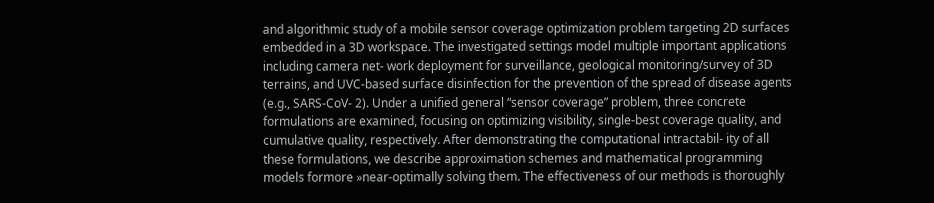and algorithmic study of a mobile sensor coverage optimization problem targeting 2D surfaces embedded in a 3D workspace. The investigated settings model multiple important applications including camera net- work deployment for surveillance, geological monitoring/survey of 3D terrains, and UVC-based surface disinfection for the prevention of the spread of disease agents (e.g., SARS-CoV- 2). Under a unified general “sensor coverage” problem, three concrete formulations are examined, focusing on optimizing visibility, single-best coverage quality, and cumulative quality, respectively. After demonstrating the computational intractabil- ity of all these formulations, we describe approximation schemes and mathematical programming models formore »near-optimally solving them. The effectiveness of our methods is thoroughly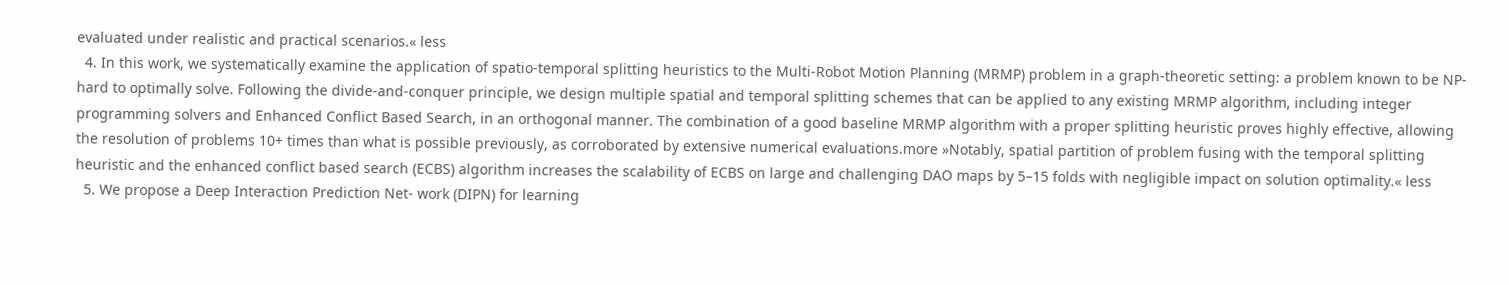evaluated under realistic and practical scenarios.« less
  4. In this work, we systematically examine the application of spatio-temporal splitting heuristics to the Multi-Robot Motion Planning (MRMP) problem in a graph-theoretic setting: a problem known to be NP-hard to optimally solve. Following the divide-and-conquer principle, we design multiple spatial and temporal splitting schemes that can be applied to any existing MRMP algorithm, including integer programming solvers and Enhanced Conflict Based Search, in an orthogonal manner. The combination of a good baseline MRMP algorithm with a proper splitting heuristic proves highly effective, allowing the resolution of problems 10+ times than what is possible previously, as corroborated by extensive numerical evaluations.more »Notably, spatial partition of problem fusing with the temporal splitting heuristic and the enhanced conflict based search (ECBS) algorithm increases the scalability of ECBS on large and challenging DAO maps by 5–15 folds with negligible impact on solution optimality.« less
  5. We propose a Deep Interaction Prediction Net- work (DIPN) for learning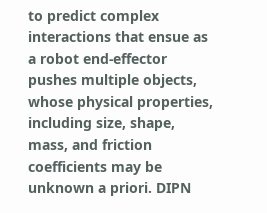to predict complex interactions that ensue as a robot end-effector pushes multiple objects, whose physical properties, including size, shape, mass, and friction coefficients may be unknown a priori. DIPN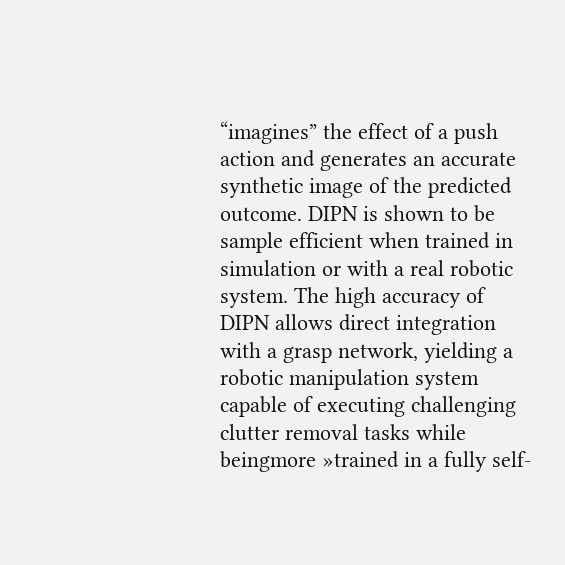“imagines” the effect of a push action and generates an accurate synthetic image of the predicted outcome. DIPN is shown to be sample efficient when trained in simulation or with a real robotic system. The high accuracy of DIPN allows direct integration with a grasp network, yielding a robotic manipulation system capable of executing challenging clutter removal tasks while beingmore »trained in a fully self-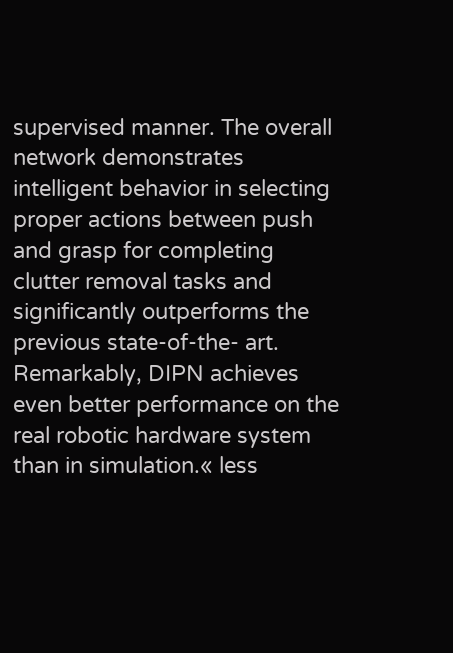supervised manner. The overall network demonstrates intelligent behavior in selecting proper actions between push and grasp for completing clutter removal tasks and significantly outperforms the previous state-of-the- art. Remarkably, DIPN achieves even better performance on the real robotic hardware system than in simulation.« less